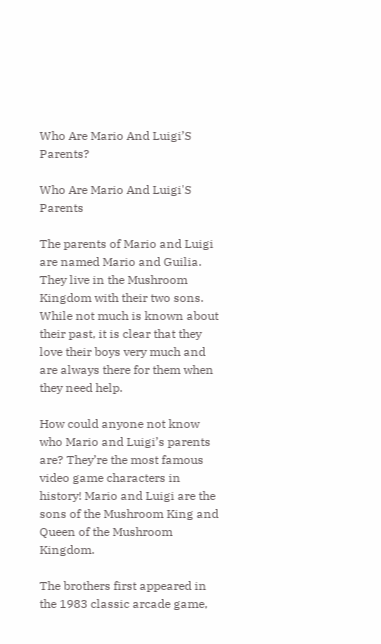Who Are Mario And Luigi’S Parents?

Who Are Mario And Luigi'S Parents

The parents of Mario and Luigi are named Mario and Guilia. They live in the Mushroom Kingdom with their two sons. While not much is known about their past, it is clear that they love their boys very much and are always there for them when they need help.

How could anyone not know who Mario and Luigi’s parents are? They’re the most famous video game characters in history! Mario and Luigi are the sons of the Mushroom King and Queen of the Mushroom Kingdom.

The brothers first appeared in the 1983 classic arcade game,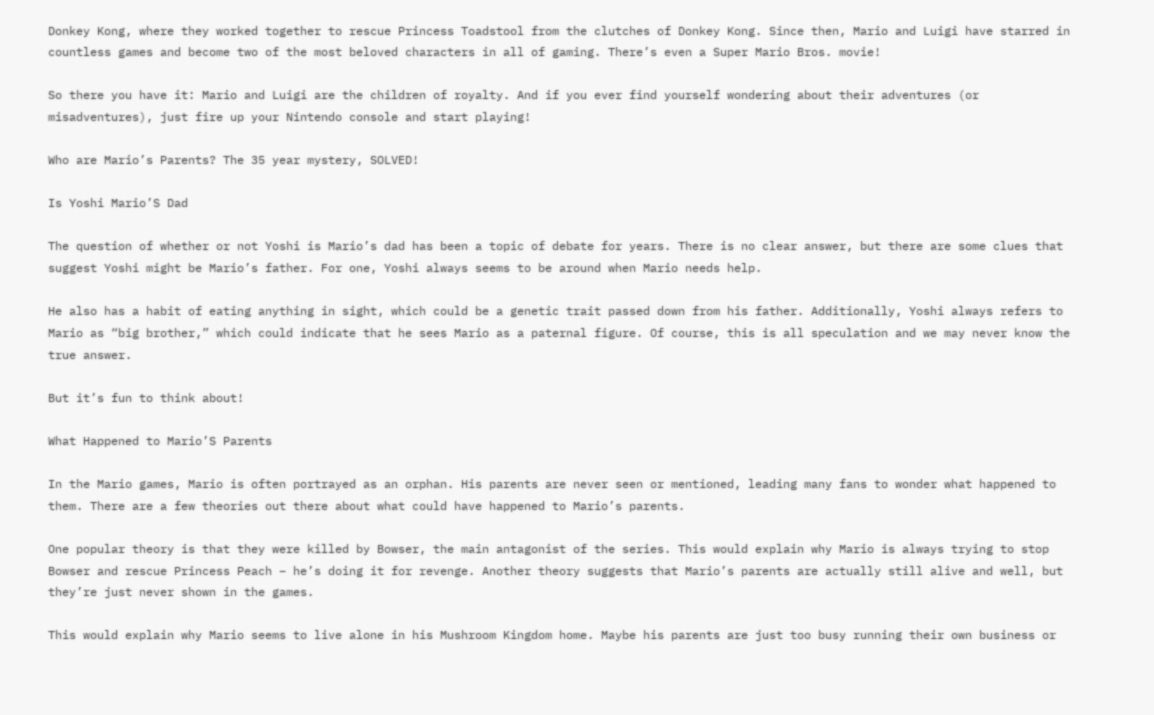Donkey Kong, where they worked together to rescue Princess Toadstool from the clutches of Donkey Kong. Since then, Mario and Luigi have starred in countless games and become two of the most beloved characters in all of gaming. There’s even a Super Mario Bros. movie!

So there you have it: Mario and Luigi are the children of royalty. And if you ever find yourself wondering about their adventures (or misadventures), just fire up your Nintendo console and start playing!

Who are Mario’s Parents? The 35 year mystery, SOLVED!

Is Yoshi Mario’S Dad

The question of whether or not Yoshi is Mario’s dad has been a topic of debate for years. There is no clear answer, but there are some clues that suggest Yoshi might be Mario’s father. For one, Yoshi always seems to be around when Mario needs help.

He also has a habit of eating anything in sight, which could be a genetic trait passed down from his father. Additionally, Yoshi always refers to Mario as “big brother,” which could indicate that he sees Mario as a paternal figure. Of course, this is all speculation and we may never know the true answer.

But it’s fun to think about!

What Happened to Mario’S Parents

In the Mario games, Mario is often portrayed as an orphan. His parents are never seen or mentioned, leading many fans to wonder what happened to them. There are a few theories out there about what could have happened to Mario’s parents.

One popular theory is that they were killed by Bowser, the main antagonist of the series. This would explain why Mario is always trying to stop Bowser and rescue Princess Peach – he’s doing it for revenge. Another theory suggests that Mario’s parents are actually still alive and well, but they’re just never shown in the games.

This would explain why Mario seems to live alone in his Mushroom Kingdom home. Maybe his parents are just too busy running their own business or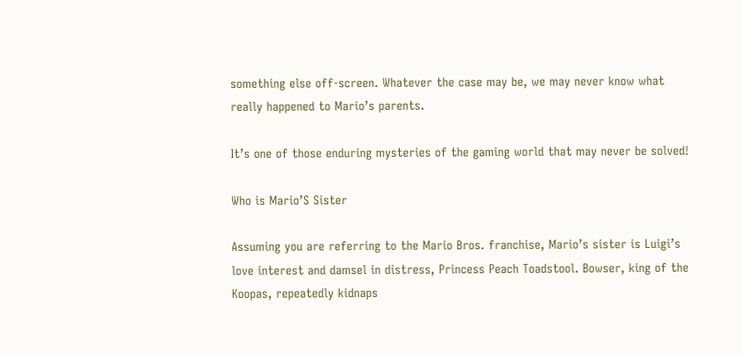something else off-screen. Whatever the case may be, we may never know what really happened to Mario’s parents.

It’s one of those enduring mysteries of the gaming world that may never be solved!

Who is Mario’S Sister

Assuming you are referring to the Mario Bros. franchise, Mario’s sister is Luigi’s love interest and damsel in distress, Princess Peach Toadstool. Bowser, king of the Koopas, repeatedly kidnaps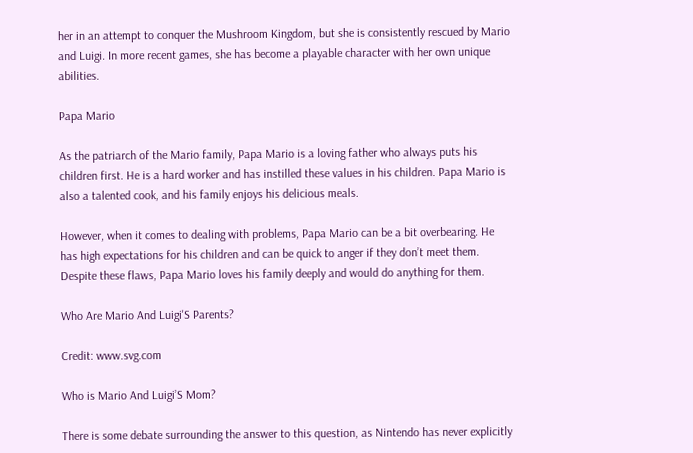her in an attempt to conquer the Mushroom Kingdom, but she is consistently rescued by Mario and Luigi. In more recent games, she has become a playable character with her own unique abilities.

Papa Mario

As the patriarch of the Mario family, Papa Mario is a loving father who always puts his children first. He is a hard worker and has instilled these values in his children. Papa Mario is also a talented cook, and his family enjoys his delicious meals.

However, when it comes to dealing with problems, Papa Mario can be a bit overbearing. He has high expectations for his children and can be quick to anger if they don’t meet them. Despite these flaws, Papa Mario loves his family deeply and would do anything for them.

Who Are Mario And Luigi'S Parents?

Credit: www.svg.com

Who is Mario And Luigi’S Mom?

There is some debate surrounding the answer to this question, as Nintendo has never explicitly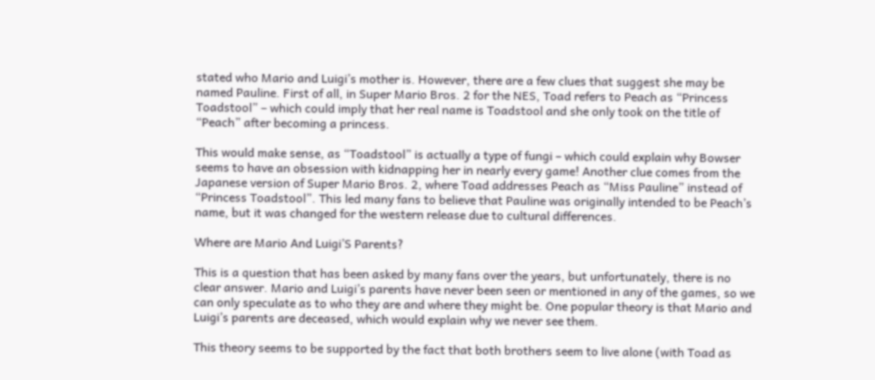stated who Mario and Luigi’s mother is. However, there are a few clues that suggest she may be named Pauline. First of all, in Super Mario Bros. 2 for the NES, Toad refers to Peach as “Princess Toadstool” – which could imply that her real name is Toadstool and she only took on the title of “Peach” after becoming a princess.

This would make sense, as “Toadstool” is actually a type of fungi – which could explain why Bowser seems to have an obsession with kidnapping her in nearly every game! Another clue comes from the Japanese version of Super Mario Bros. 2, where Toad addresses Peach as “Miss Pauline” instead of “Princess Toadstool”. This led many fans to believe that Pauline was originally intended to be Peach’s name, but it was changed for the western release due to cultural differences.

Where are Mario And Luigi’S Parents?

This is a question that has been asked by many fans over the years, but unfortunately, there is no clear answer. Mario and Luigi’s parents have never been seen or mentioned in any of the games, so we can only speculate as to who they are and where they might be. One popular theory is that Mario and Luigi’s parents are deceased, which would explain why we never see them.

This theory seems to be supported by the fact that both brothers seem to live alone (with Toad as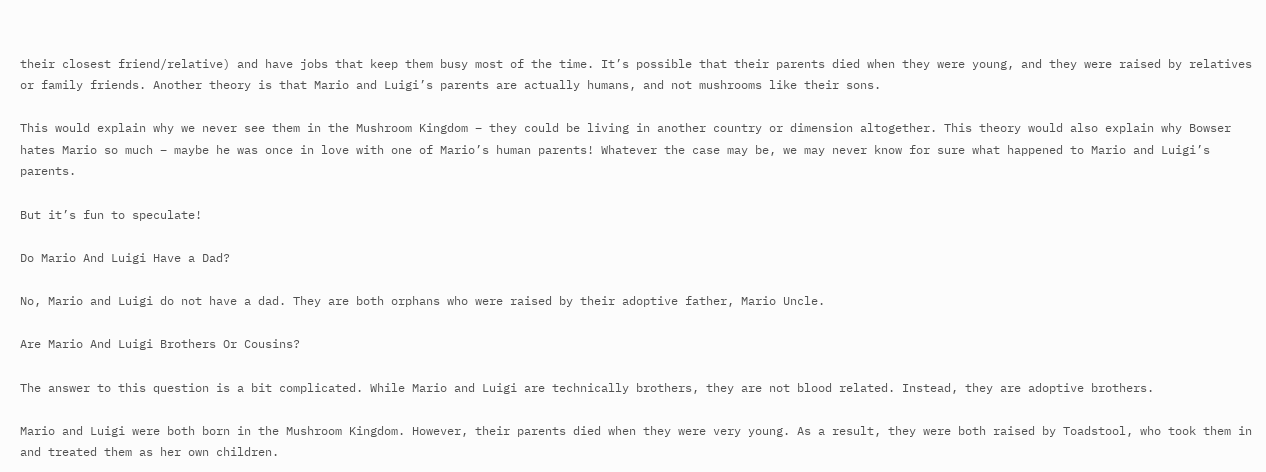their closest friend/relative) and have jobs that keep them busy most of the time. It’s possible that their parents died when they were young, and they were raised by relatives or family friends. Another theory is that Mario and Luigi’s parents are actually humans, and not mushrooms like their sons.

This would explain why we never see them in the Mushroom Kingdom – they could be living in another country or dimension altogether. This theory would also explain why Bowser hates Mario so much – maybe he was once in love with one of Mario’s human parents! Whatever the case may be, we may never know for sure what happened to Mario and Luigi’s parents.

But it’s fun to speculate!

Do Mario And Luigi Have a Dad?

No, Mario and Luigi do not have a dad. They are both orphans who were raised by their adoptive father, Mario Uncle.

Are Mario And Luigi Brothers Or Cousins?

The answer to this question is a bit complicated. While Mario and Luigi are technically brothers, they are not blood related. Instead, they are adoptive brothers.

Mario and Luigi were both born in the Mushroom Kingdom. However, their parents died when they were very young. As a result, they were both raised by Toadstool, who took them in and treated them as her own children.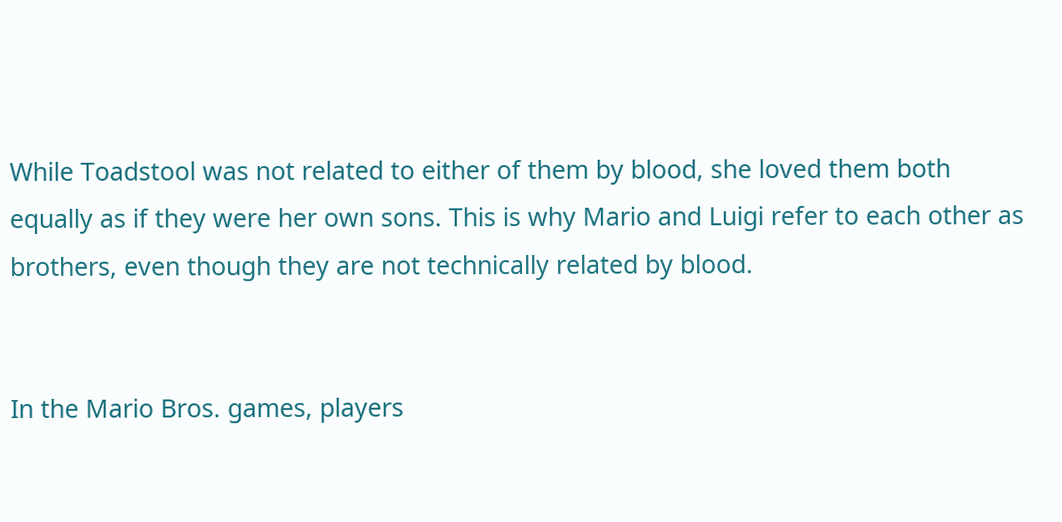While Toadstool was not related to either of them by blood, she loved them both equally as if they were her own sons. This is why Mario and Luigi refer to each other as brothers, even though they are not technically related by blood.


In the Mario Bros. games, players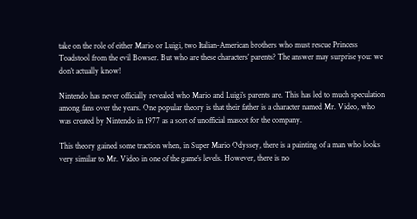take on the role of either Mario or Luigi, two Italian-American brothers who must rescue Princess Toadstool from the evil Bowser. But who are these characters’ parents? The answer may surprise you: we don’t actually know!

Nintendo has never officially revealed who Mario and Luigi’s parents are. This has led to much speculation among fans over the years. One popular theory is that their father is a character named Mr. Video, who was created by Nintendo in 1977 as a sort of unofficial mascot for the company.

This theory gained some traction when, in Super Mario Odyssey, there is a painting of a man who looks very similar to Mr. Video in one of the game’s levels. However, there is no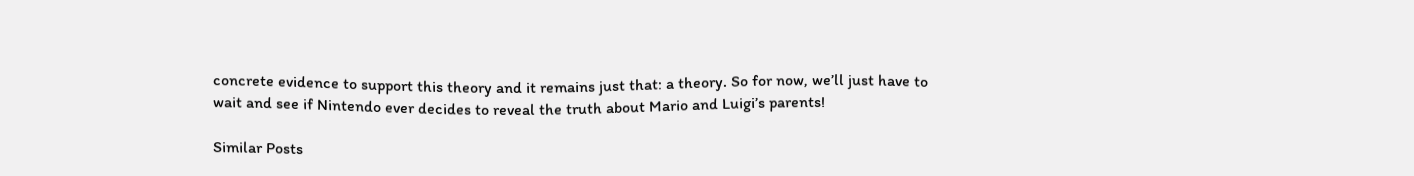concrete evidence to support this theory and it remains just that: a theory. So for now, we’ll just have to wait and see if Nintendo ever decides to reveal the truth about Mario and Luigi’s parents!

Similar Posts